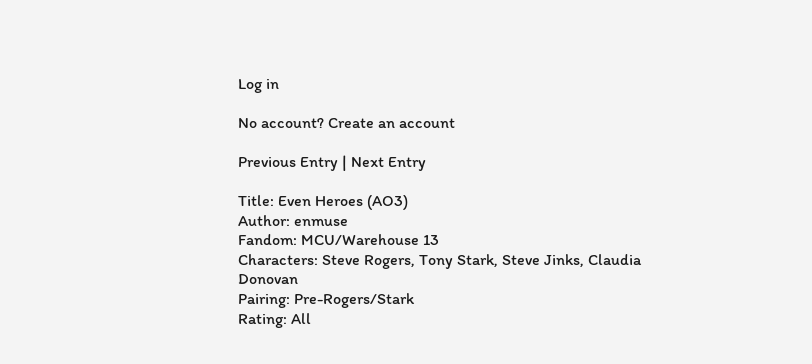Log in

No account? Create an account

Previous Entry | Next Entry

Title: Even Heroes (AO3)
Author: enmuse
Fandom: MCU/Warehouse 13
Characters: Steve Rogers, Tony Stark, Steve Jinks, Claudia Donovan
Pairing: Pre-Rogers/Stark
Rating: All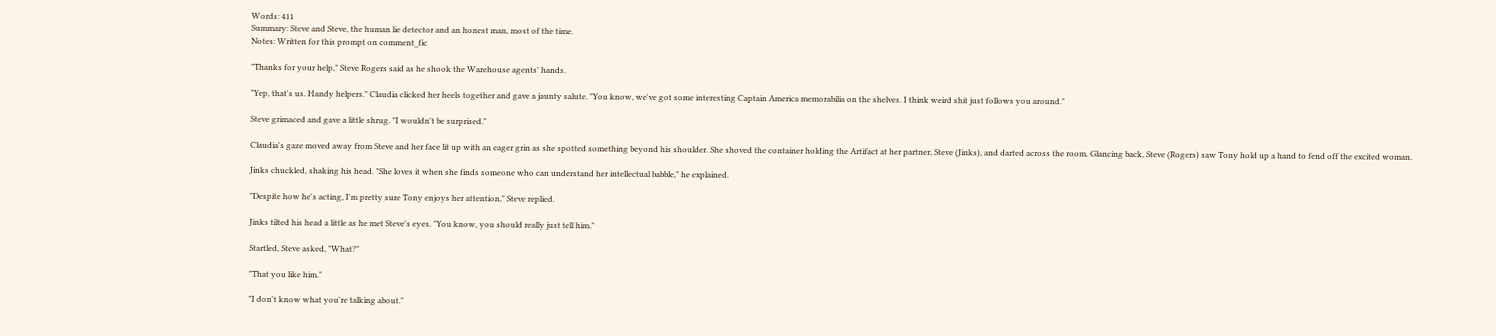Words: 411
Summary: Steve and Steve, the human lie detector and an honest man, most of the time.
Notes: Written for this prompt on comment_fic

"Thanks for your help," Steve Rogers said as he shook the Warehouse agents' hands.

"Yep, that's us. Handy helpers." Claudia clicked her heels together and gave a jaunty salute. "You know, we've got some interesting Captain America memorabilia on the shelves. I think weird shit just follows you around."

Steve grimaced and gave a little shrug. "I wouldn't be surprised."

Claudia's gaze moved away from Steve and her face lit up with an eager grin as she spotted something beyond his shoulder. She shoved the container holding the Artifact at her partner, Steve (Jinks), and darted across the room. Glancing back, Steve (Rogers) saw Tony hold up a hand to fend off the excited woman.

Jinks chuckled, shaking his head. "She loves it when she finds someone who can understand her intellectual babble," he explained.

"Despite how he's acting, I'm pretty sure Tony enjoys her attention," Steve replied.

Jinks tilted his head a little as he met Steve's eyes. "You know, you should really just tell him."

Startled, Steve asked, "What?"

"That you like him."

"I don't know what you're talking about."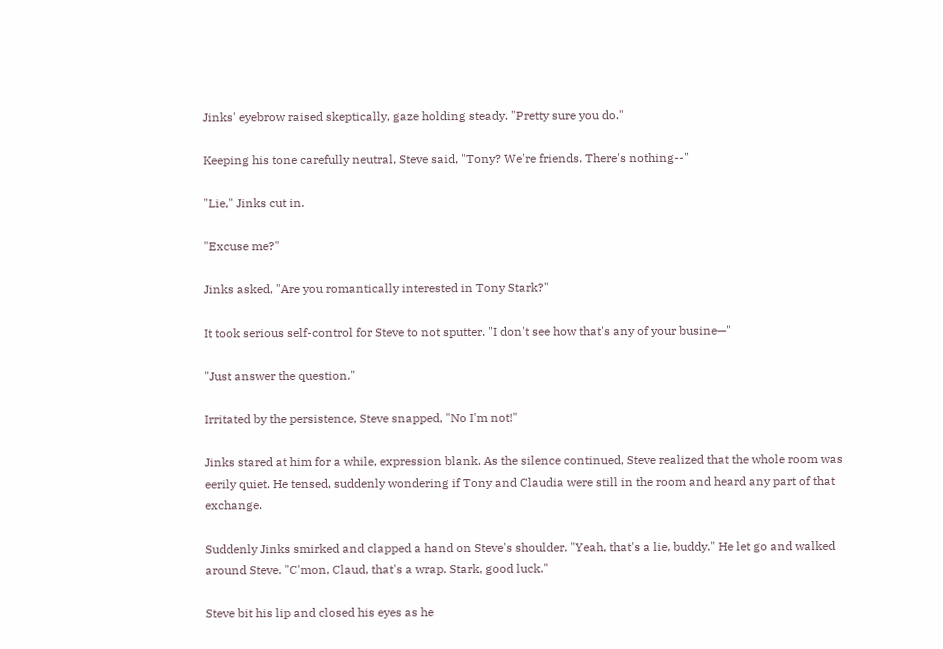Jinks' eyebrow raised skeptically, gaze holding steady. "Pretty sure you do."

Keeping his tone carefully neutral, Steve said, "Tony? We're friends. There's nothing--"

"Lie," Jinks cut in.

"Excuse me?"

Jinks asked, "Are you romantically interested in Tony Stark?"

It took serious self-control for Steve to not sputter. "I don't see how that's any of your busine—"

"Just answer the question."

Irritated by the persistence, Steve snapped, "No I'm not!"

Jinks stared at him for a while, expression blank. As the silence continued, Steve realized that the whole room was eerily quiet. He tensed, suddenly wondering if Tony and Claudia were still in the room and heard any part of that exchange.

Suddenly Jinks smirked and clapped a hand on Steve's shoulder. "Yeah, that's a lie, buddy." He let go and walked around Steve. "C'mon, Claud, that's a wrap. Stark, good luck."

Steve bit his lip and closed his eyes as he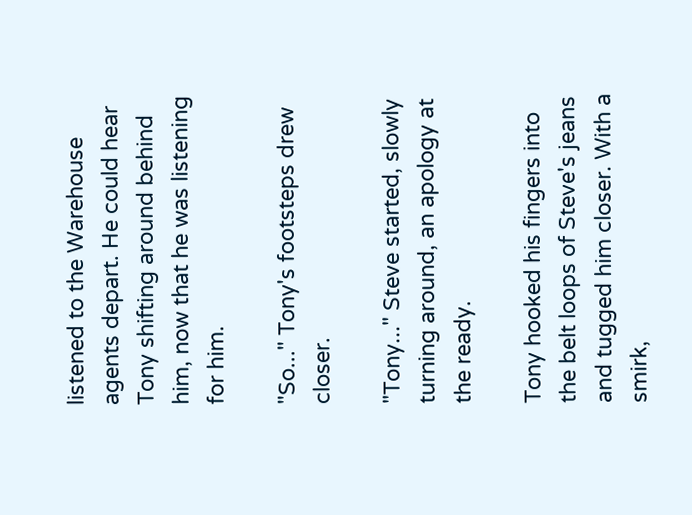listened to the Warehouse agents depart. He could hear Tony shifting around behind him, now that he was listening for him.

"So..." Tony's footsteps drew closer.

"Tony..." Steve started, slowly turning around, an apology at the ready.

Tony hooked his fingers into the belt loops of Steve's jeans and tugged him closer. With a smirk,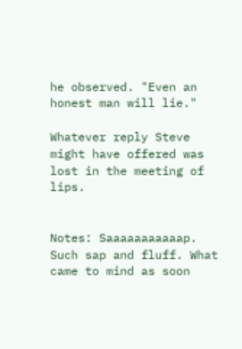he observed. "Even an honest man will lie."

Whatever reply Steve might have offered was lost in the meeting of lips.


Notes: Saaaaaaaaaaap. Such sap and fluff. What came to mind as soon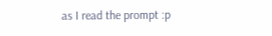as I read the prompt :p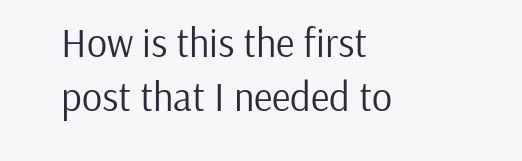How is this the first post that I needed to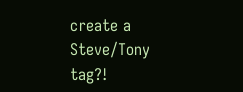create a Steve/Tony tag?!